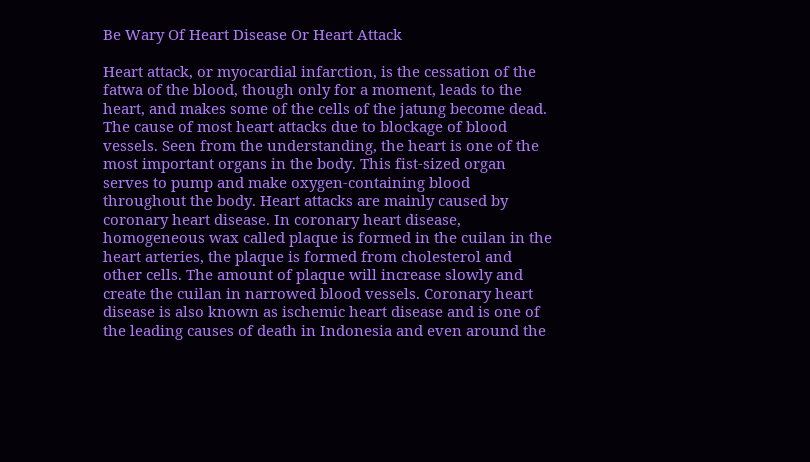Be Wary Of Heart Disease Or Heart Attack

Heart attack, or myocardial infarction, is the cessation of the fatwa of the blood, though only for a moment, leads to the heart, and makes some of the cells of the jatung become dead. The cause of most heart attacks due to blockage of blood vessels. Seen from the understanding, the heart is one of the most important organs in the body. This fist-sized organ serves to pump and make oxygen-containing blood throughout the body. Heart attacks are mainly caused by coronary heart disease. In coronary heart disease, homogeneous wax called plaque is formed in the cuilan in the heart arteries, the plaque is formed from cholesterol and other cells. The amount of plaque will increase slowly and create the cuilan in narrowed blood vessels. Coronary heart disease is also known as ischemic heart disease and is one of the leading causes of death in Indonesia and even around the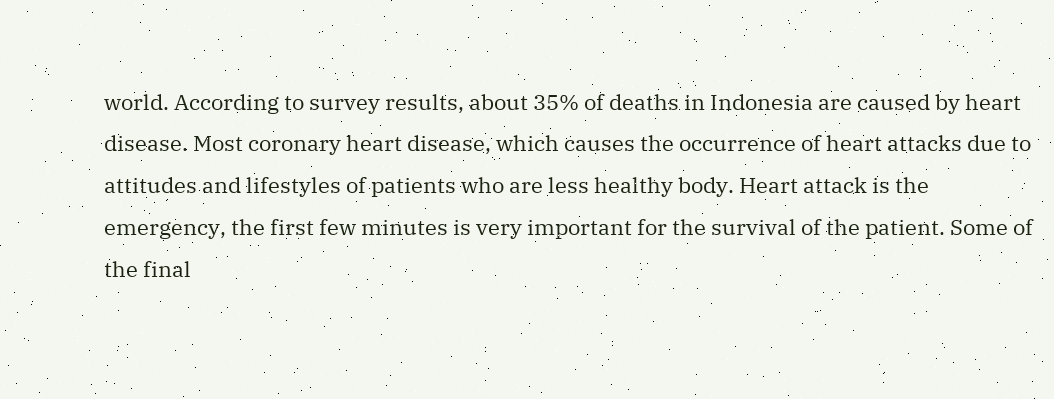world. According to survey results, about 35% of deaths in Indonesia are caused by heart disease. Most coronary heart disease, which causes the occurrence of heart attacks due to attitudes and lifestyles of patients who are less healthy body. Heart attack is the emergency, the first few minutes is very important for the survival of the patient. Some of the final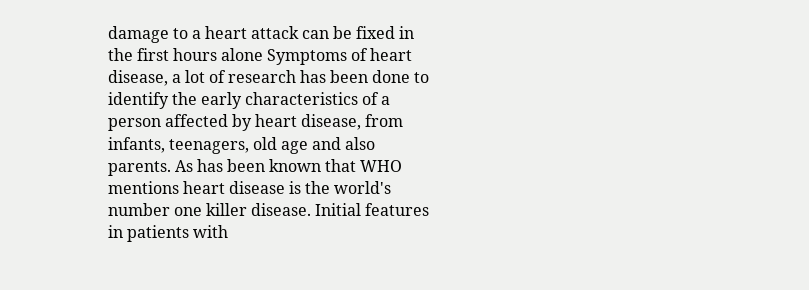damage to a heart attack can be fixed in the first hours alone Symptoms of heart disease, a lot of research has been done to identify the early characteristics of a person affected by heart disease, from infants, teenagers, old age and also parents. As has been known that WHO mentions heart disease is the world's number one killer disease. Initial features in patients with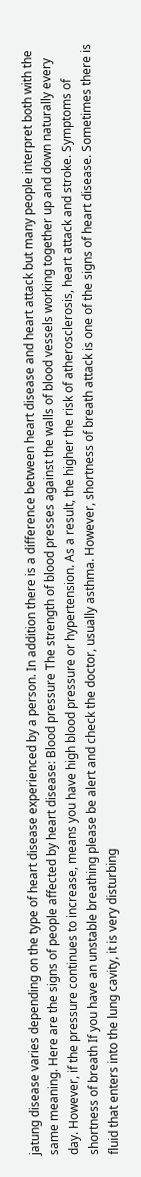jatung disease varies depending on the type of heart disease experienced by a person. In addition there is a difference between heart disease and heart attack but many people interpret both with the same meaning. Here are the signs of people affected by heart disease: Blood pressure The strength of blood presses against the walls of blood vessels working together up and down naturally every day. However, if the pressure continues to increase, means you have high blood pressure or hypertension. As a result, the higher the risk of atherosclerosis, heart attack and stroke. Symptoms of shortness of breath If you have an unstable breathing please be alert and check the doctor, usually asthma. However, shortness of breath attack is one of the signs of heart disease. Sometimes there is fluid that enters into the lung cavity, it is very disturbing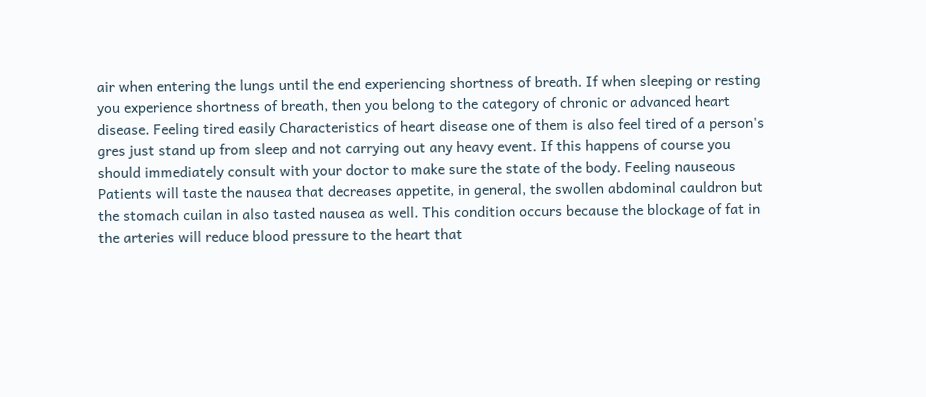air when entering the lungs until the end experiencing shortness of breath. If when sleeping or resting you experience shortness of breath, then you belong to the category of chronic or advanced heart disease. Feeling tired easily Characteristics of heart disease one of them is also feel tired of a person's gres just stand up from sleep and not carrying out any heavy event. If this happens of course you should immediately consult with your doctor to make sure the state of the body. Feeling nauseous Patients will taste the nausea that decreases appetite, in general, the swollen abdominal cauldron but the stomach cuilan in also tasted nausea as well. This condition occurs because the blockage of fat in the arteries will reduce blood pressure to the heart that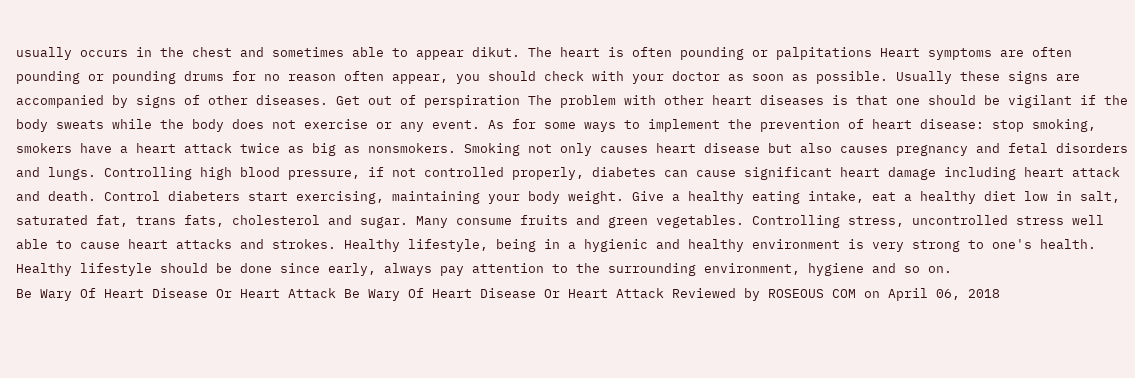usually occurs in the chest and sometimes able to appear dikut. The heart is often pounding or palpitations Heart symptoms are often pounding or pounding drums for no reason often appear, you should check with your doctor as soon as possible. Usually these signs are accompanied by signs of other diseases. Get out of perspiration The problem with other heart diseases is that one should be vigilant if the body sweats while the body does not exercise or any event. As for some ways to implement the prevention of heart disease: stop smoking, smokers have a heart attack twice as big as nonsmokers. Smoking not only causes heart disease but also causes pregnancy and fetal disorders and lungs. Controlling high blood pressure, if not controlled properly, diabetes can cause significant heart damage including heart attack and death. Control diabeters start exercising, maintaining your body weight. Give a healthy eating intake, eat a healthy diet low in salt, saturated fat, trans fats, cholesterol and sugar. Many consume fruits and green vegetables. Controlling stress, uncontrolled stress well able to cause heart attacks and strokes. Healthy lifestyle, being in a hygienic and healthy environment is very strong to one's health. Healthy lifestyle should be done since early, always pay attention to the surrounding environment, hygiene and so on.
Be Wary Of Heart Disease Or Heart Attack Be Wary Of Heart Disease Or Heart Attack Reviewed by ROSEOUS COM on April 06, 2018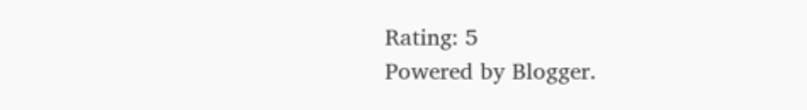Rating: 5
Powered by Blogger.